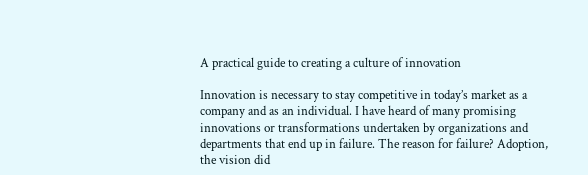A practical guide to creating a culture of innovation

Innovation is necessary to stay competitive in today’s market as a company and as an individual. I have heard of many promising innovations or transformations undertaken by organizations and departments that end up in failure. The reason for failure? Adoption, the vision did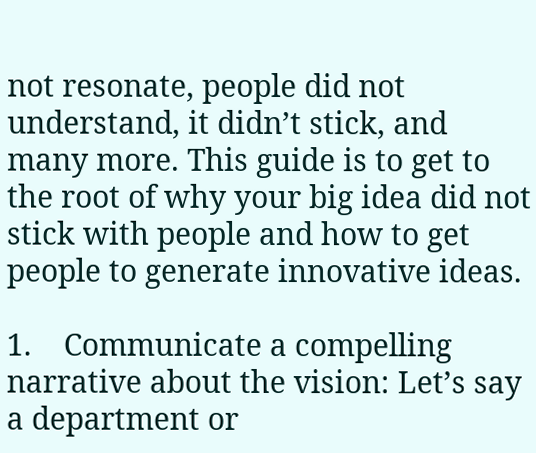not resonate, people did not understand, it didn’t stick, and many more. This guide is to get to the root of why your big idea did not stick with people and how to get people to generate innovative ideas.

1.    Communicate a compelling narrative about the vision: Let’s say a department or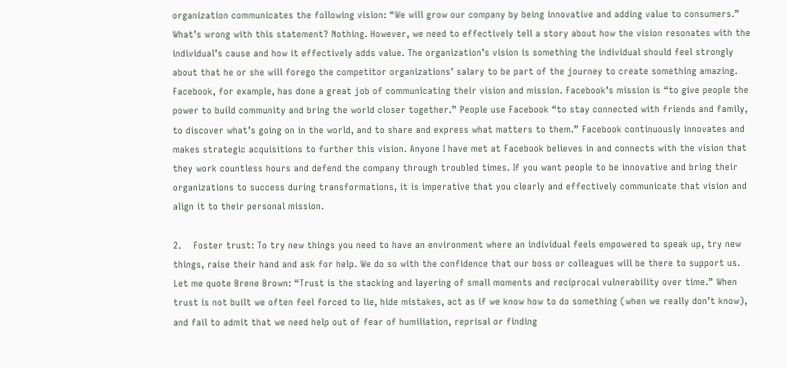organization communicates the following vision: “We will grow our company by being innovative and adding value to consumers.” What’s wrong with this statement? Nothing. However, we need to effectively tell a story about how the vision resonates with the individual’s cause and how it effectively adds value. The organization’s vision is something the individual should feel strongly about that he or she will forego the competitor organizations’ salary to be part of the journey to create something amazing. Facebook, for example, has done a great job of communicating their vision and mission. Facebook’s mission is “to give people the power to build community and bring the world closer together.” People use Facebook “to stay connected with friends and family, to discover what’s going on in the world, and to share and express what matters to them.” Facebook continuously innovates and makes strategic acquisitions to further this vision. Anyone I have met at Facebook believes in and connects with the vision that they work countless hours and defend the company through troubled times. If you want people to be innovative and bring their organizations to success during transformations, it is imperative that you clearly and effectively communicate that vision and align it to their personal mission.

2.    Foster trust: To try new things you need to have an environment where an individual feels empowered to speak up, try new things, raise their hand and ask for help. We do so with the confidence that our boss or colleagues will be there to support us. Let me quote Brene Brown: “Trust is the stacking and layering of small moments and reciprocal vulnerability over time.” When trust is not built we often feel forced to lie, hide mistakes, act as if we know how to do something (when we really don’t know), and fail to admit that we need help out of fear of humiliation, reprisal or finding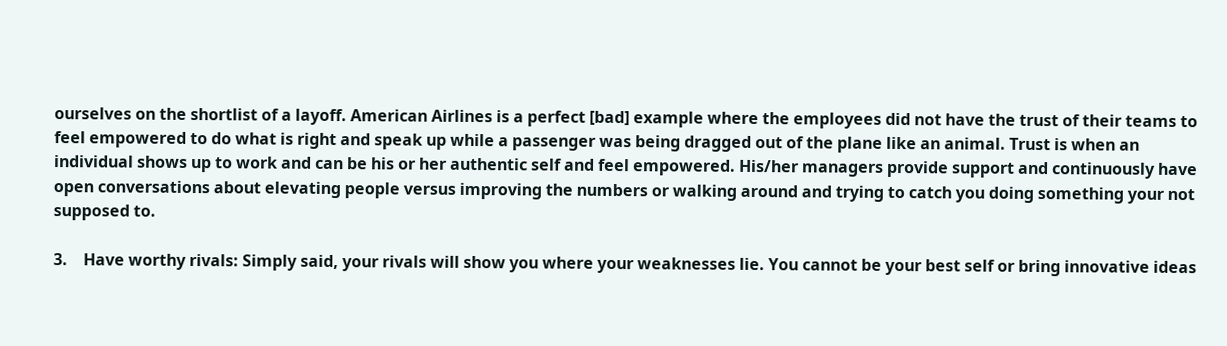ourselves on the shortlist of a layoff. American Airlines is a perfect [bad] example where the employees did not have the trust of their teams to feel empowered to do what is right and speak up while a passenger was being dragged out of the plane like an animal. Trust is when an individual shows up to work and can be his or her authentic self and feel empowered. His/her managers provide support and continuously have open conversations about elevating people versus improving the numbers or walking around and trying to catch you doing something your not supposed to.

3.    Have worthy rivals: Simply said, your rivals will show you where your weaknesses lie. You cannot be your best self or bring innovative ideas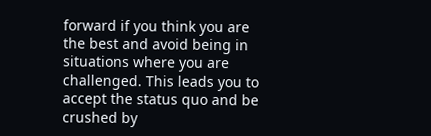forward if you think you are the best and avoid being in situations where you are challenged. This leads you to accept the status quo and be crushed by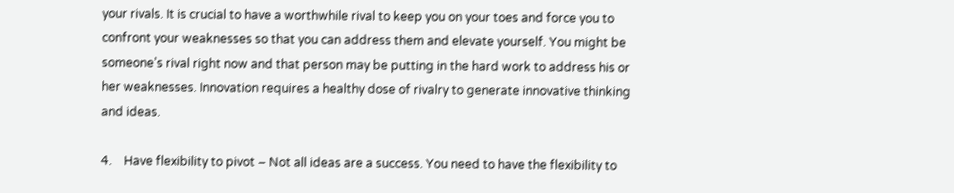your rivals. It is crucial to have a worthwhile rival to keep you on your toes and force you to confront your weaknesses so that you can address them and elevate yourself. You might be someone’s rival right now and that person may be putting in the hard work to address his or her weaknesses. Innovation requires a healthy dose of rivalry to generate innovative thinking and ideas.

4.    Have flexibility to pivot – Not all ideas are a success. You need to have the flexibility to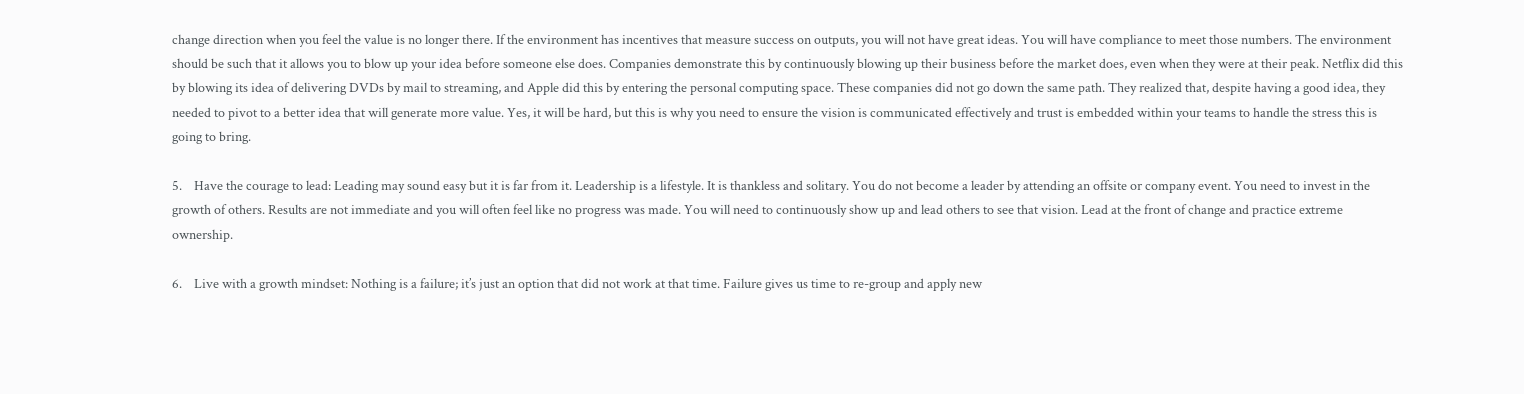change direction when you feel the value is no longer there. If the environment has incentives that measure success on outputs, you will not have great ideas. You will have compliance to meet those numbers. The environment should be such that it allows you to blow up your idea before someone else does. Companies demonstrate this by continuously blowing up their business before the market does, even when they were at their peak. Netflix did this by blowing its idea of delivering DVDs by mail to streaming, and Apple did this by entering the personal computing space. These companies did not go down the same path. They realized that, despite having a good idea, they needed to pivot to a better idea that will generate more value. Yes, it will be hard, but this is why you need to ensure the vision is communicated effectively and trust is embedded within your teams to handle the stress this is going to bring.

5.    Have the courage to lead: Leading may sound easy but it is far from it. Leadership is a lifestyle. It is thankless and solitary. You do not become a leader by attending an offsite or company event. You need to invest in the growth of others. Results are not immediate and you will often feel like no progress was made. You will need to continuously show up and lead others to see that vision. Lead at the front of change and practice extreme ownership.

6.    Live with a growth mindset: Nothing is a failure; it’s just an option that did not work at that time. Failure gives us time to re-group and apply new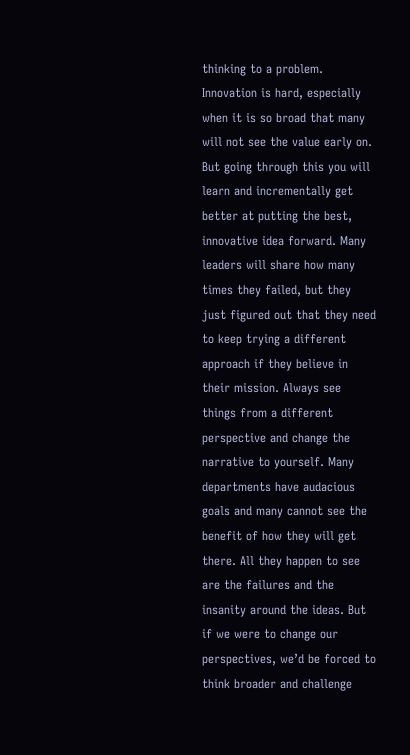thinking to a problem. Innovation is hard, especially when it is so broad that many will not see the value early on. But going through this you will learn and incrementally get better at putting the best, innovative idea forward. Many leaders will share how many times they failed, but they just figured out that they need to keep trying a different approach if they believe in their mission. Always see things from a different perspective and change the narrative to yourself. Many departments have audacious goals and many cannot see the benefit of how they will get there. All they happen to see are the failures and the insanity around the ideas. But if we were to change our perspectives, we’d be forced to think broader and challenge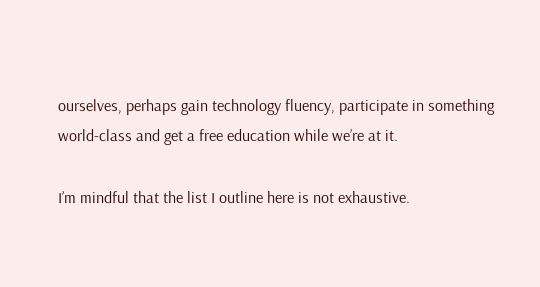ourselves, perhaps gain technology fluency, participate in something world-class and get a free education while we’re at it.

I’m mindful that the list I outline here is not exhaustive.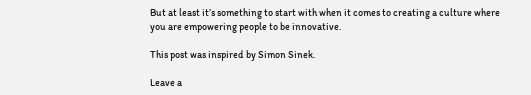But at least it’s something to start with when it comes to creating a culture where you are empowering people to be innovative.

This post was inspired by Simon Sinek.

Leave a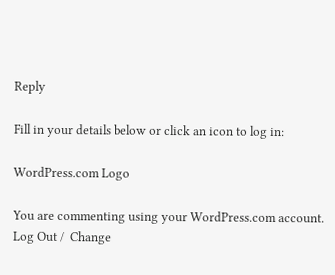Reply

Fill in your details below or click an icon to log in:

WordPress.com Logo

You are commenting using your WordPress.com account. Log Out /  Change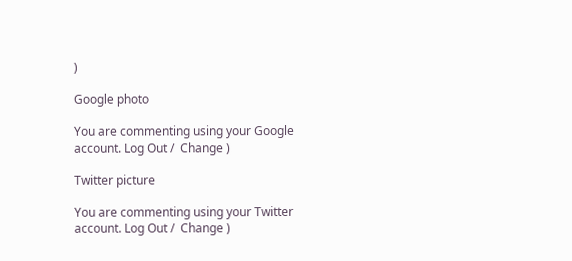)

Google photo

You are commenting using your Google account. Log Out /  Change )

Twitter picture

You are commenting using your Twitter account. Log Out /  Change )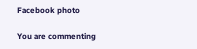Facebook photo

You are commenting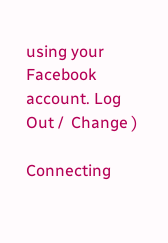using your Facebook account. Log Out /  Change )

Connecting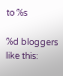to %s

%d bloggers like this: